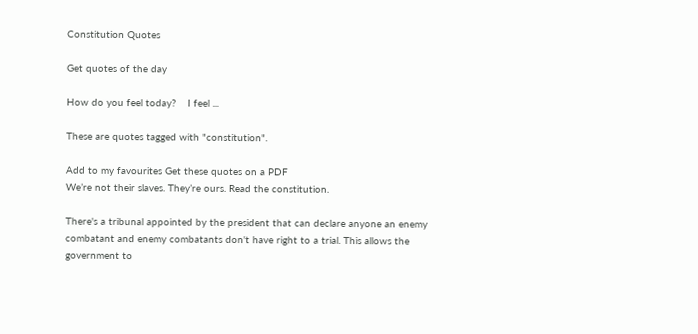Constitution Quotes

Get quotes of the day

How do you feel today?    I feel ...

These are quotes tagged with "constitution".

Add to my favourites Get these quotes on a PDF
We’re not their slaves. They’re ours. Read the constitution.

There's a tribunal appointed by the president that can declare anyone an enemy combatant and enemy combatants don't have right to a trial. This allows the government to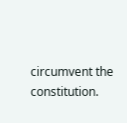circumvent the constitution.